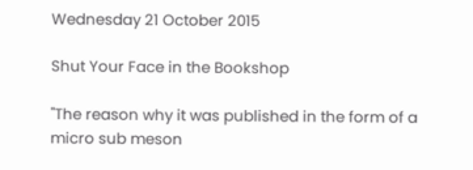Wednesday 21 October 2015

Shut Your Face in the Bookshop

"The reason why it was published in the form of a micro sub meson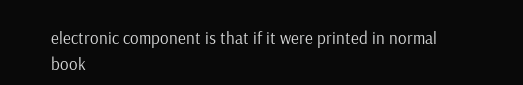electronic component is that if it were printed in normal book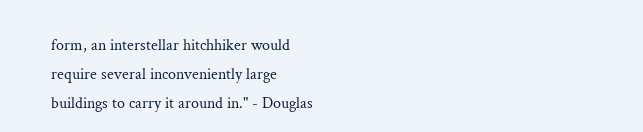form, an interstellar hitchhiker would require several inconveniently large buildings to carry it around in." - Douglas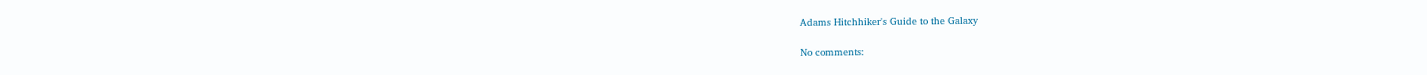Adams Hitchhiker's Guide to the Galaxy

No comments: